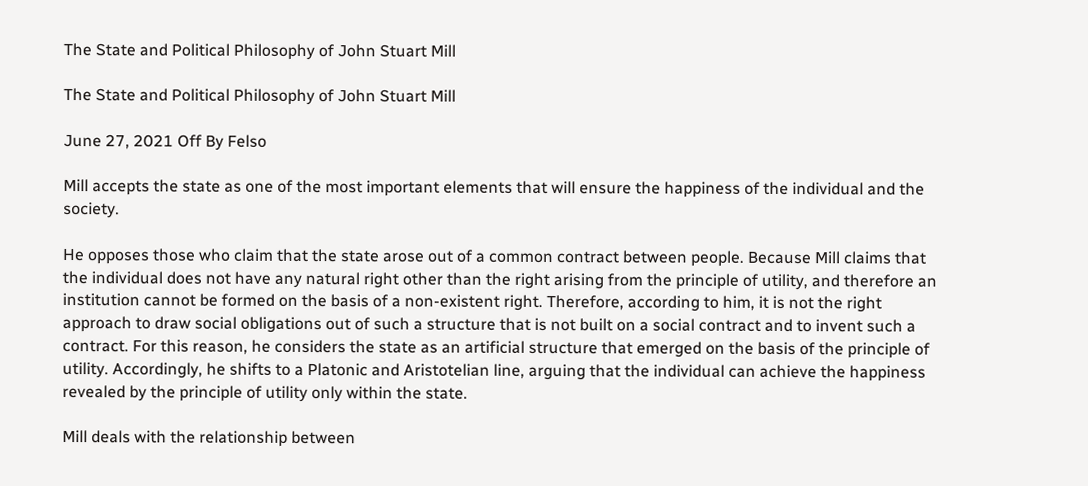The State and Political Philosophy of John Stuart Mill

The State and Political Philosophy of John Stuart Mill

June 27, 2021 Off By Felso

Mill accepts the state as one of the most important elements that will ensure the happiness of the individual and the society.

He opposes those who claim that the state arose out of a common contract between people. Because Mill claims that the individual does not have any natural right other than the right arising from the principle of utility, and therefore an institution cannot be formed on the basis of a non-existent right. Therefore, according to him, it is not the right approach to draw social obligations out of such a structure that is not built on a social contract and to invent such a contract. For this reason, he considers the state as an artificial structure that emerged on the basis of the principle of utility. Accordingly, he shifts to a Platonic and Aristotelian line, arguing that the individual can achieve the happiness revealed by the principle of utility only within the state.

Mill deals with the relationship between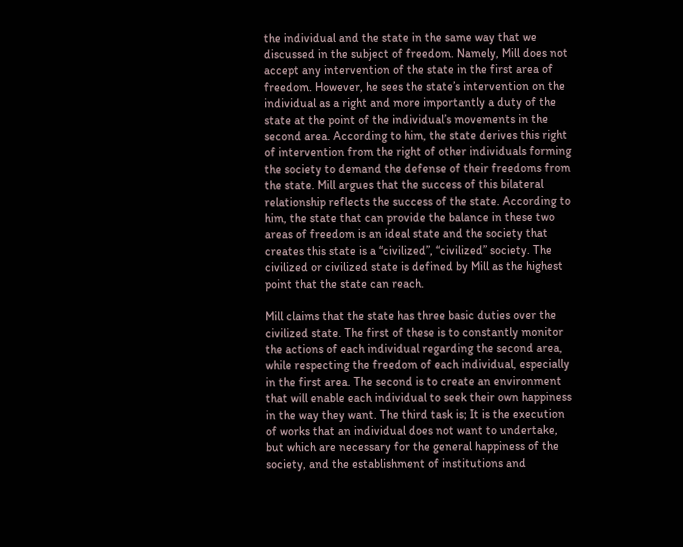the individual and the state in the same way that we discussed in the subject of freedom. Namely, Mill does not accept any intervention of the state in the first area of freedom. However, he sees the state’s intervention on the individual as a right and more importantly a duty of the state at the point of the individual’s movements in the second area. According to him, the state derives this right of intervention from the right of other individuals forming the society to demand the defense of their freedoms from the state. Mill argues that the success of this bilateral relationship reflects the success of the state. According to him, the state that can provide the balance in these two areas of freedom is an ideal state and the society that creates this state is a “civilized”, “civilized” society. The civilized or civilized state is defined by Mill as the highest point that the state can reach.

Mill claims that the state has three basic duties over the civilized state. The first of these is to constantly monitor the actions of each individual regarding the second area, while respecting the freedom of each individual, especially in the first area. The second is to create an environment that will enable each individual to seek their own happiness in the way they want. The third task is; It is the execution of works that an individual does not want to undertake, but which are necessary for the general happiness of the society, and the establishment of institutions and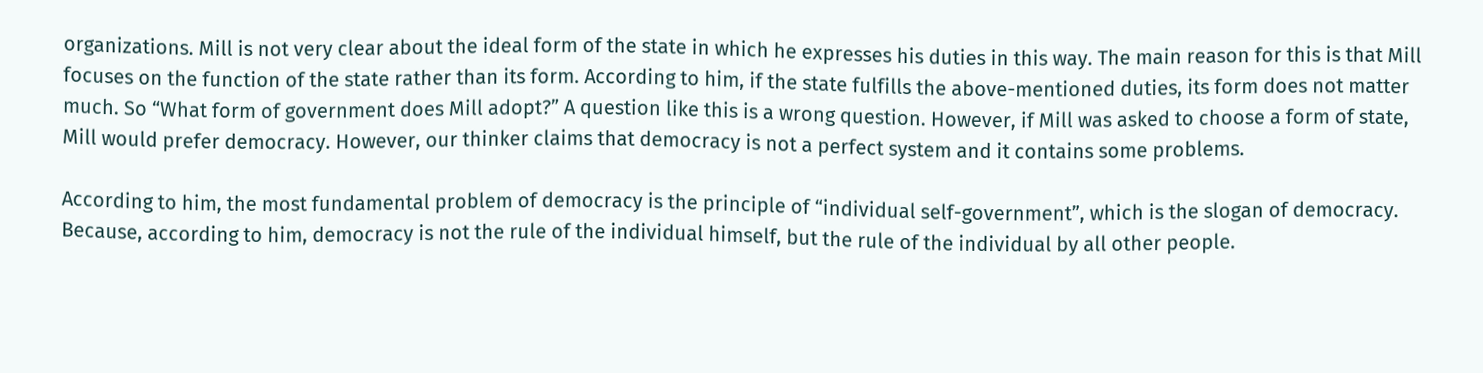organizations. Mill is not very clear about the ideal form of the state in which he expresses his duties in this way. The main reason for this is that Mill focuses on the function of the state rather than its form. According to him, if the state fulfills the above-mentioned duties, its form does not matter much. So “What form of government does Mill adopt?” A question like this is a wrong question. However, if Mill was asked to choose a form of state, Mill would prefer democracy. However, our thinker claims that democracy is not a perfect system and it contains some problems.

According to him, the most fundamental problem of democracy is the principle of “individual self-government”, which is the slogan of democracy. Because, according to him, democracy is not the rule of the individual himself, but the rule of the individual by all other people.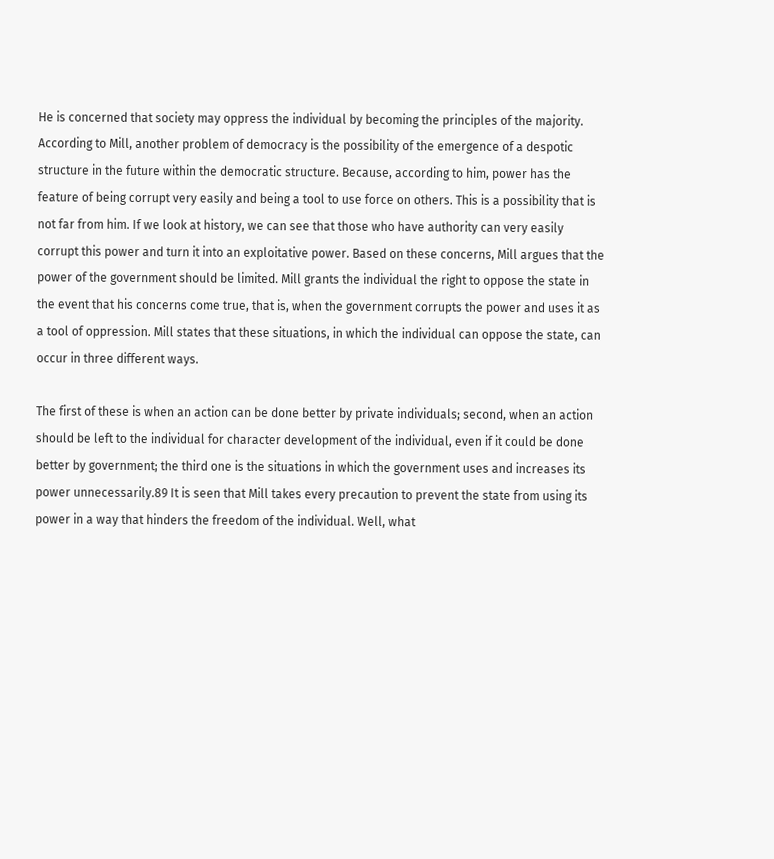He is concerned that society may oppress the individual by becoming the principles of the majority. According to Mill, another problem of democracy is the possibility of the emergence of a despotic structure in the future within the democratic structure. Because, according to him, power has the feature of being corrupt very easily and being a tool to use force on others. This is a possibility that is not far from him. If we look at history, we can see that those who have authority can very easily corrupt this power and turn it into an exploitative power. Based on these concerns, Mill argues that the power of the government should be limited. Mill grants the individual the right to oppose the state in the event that his concerns come true, that is, when the government corrupts the power and uses it as a tool of oppression. Mill states that these situations, in which the individual can oppose the state, can occur in three different ways.

The first of these is when an action can be done better by private individuals; second, when an action should be left to the individual for character development of the individual, even if it could be done better by government; the third one is the situations in which the government uses and increases its power unnecessarily.89 It is seen that Mill takes every precaution to prevent the state from using its power in a way that hinders the freedom of the individual. Well, what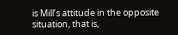is Mill’s attitude in the opposite situation, that is,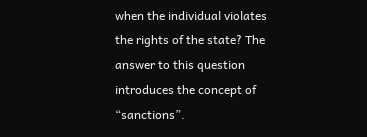when the individual violates the rights of the state? The answer to this question introduces the concept of “sanctions”.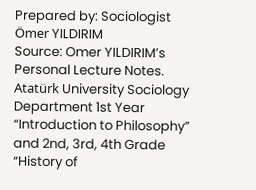Prepared by: Sociologist Ömer YILDIRIM
Source: Omer YILDIRIM’s Personal Lecture Notes. Atatürk University Sociology Department 1st Year “Introduction to Philosophy” and 2nd, 3rd, 4th Grade “History of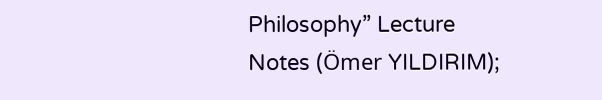Philosophy” Lecture Notes (Ömer YILDIRIM);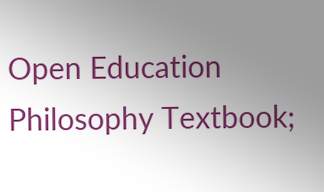Open Education Philosophy Textbook;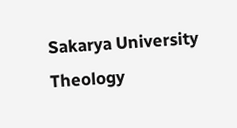Sakarya University Theology